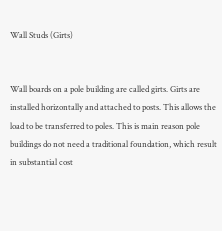Wall Studs (Girts)


Wall boards on a pole building are called girts. Girts are installed horizontally and attached to posts. This allows the load to be transferred to poles. This is main reason pole buildings do not need a traditional foundation, which result in substantial cost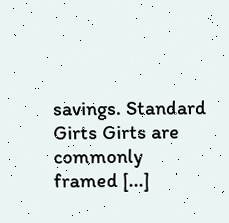savings. Standard Girts Girts are commonly framed [...]